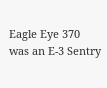Eagle Eye 370 was an E-3 Sentry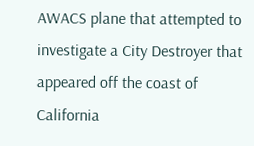AWACS plane that attempted to investigate a City Destroyer that appeared off the coast of California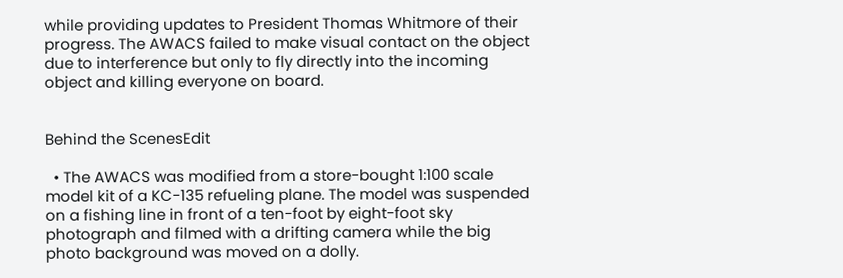while providing updates to President Thomas Whitmore of their progress. The AWACS failed to make visual contact on the object due to interference but only to fly directly into the incoming object and killing everyone on board.


Behind the ScenesEdit

  • The AWACS was modified from a store-bought 1:100 scale model kit of a KC-135 refueling plane. The model was suspended on a fishing line in front of a ten-foot by eight-foot sky photograph and filmed with a drifting camera while the big photo background was moved on a dolly.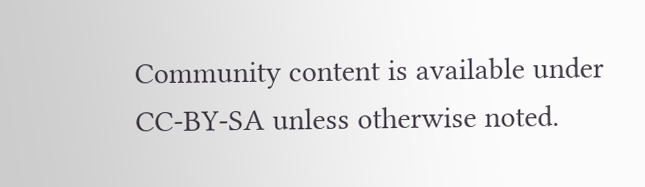Community content is available under CC-BY-SA unless otherwise noted.